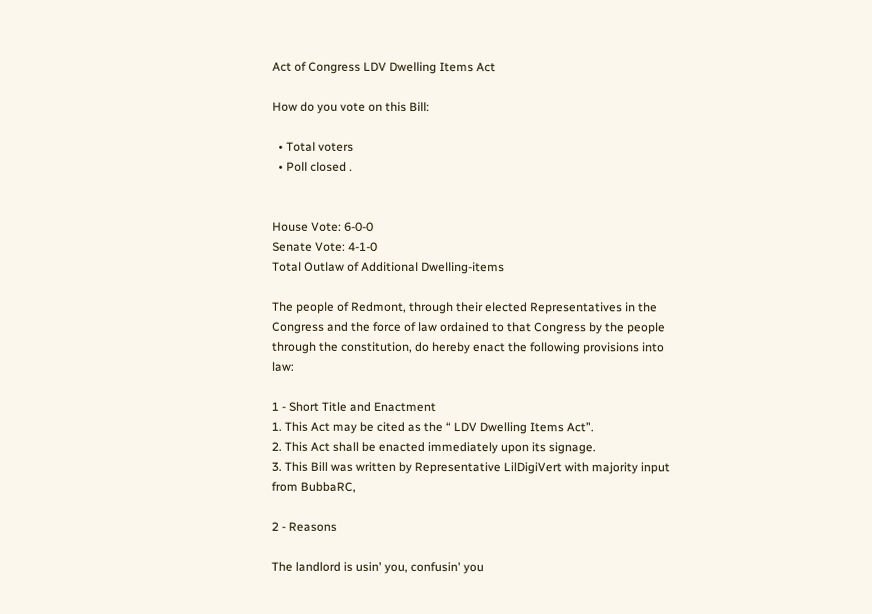Act of Congress LDV Dwelling Items Act

How do you vote on this Bill:

  • Total voters
  • Poll closed .


House Vote: 6-0-0
Senate Vote: 4-1-0
Total Outlaw of Additional Dwelling-items

The people of Redmont, through their elected Representatives in the Congress and the force of law ordained to that Congress by the people through the constitution, do hereby enact the following provisions into law:

1 - Short Title and Enactment
1. This Act may be cited as the “ LDV Dwelling Items Act”.
2. This Act shall be enacted immediately upon its signage.
3. This Bill was written by Representative LilDigiVert with majority input from BubbaRC,

2 - Reasons

The landlord is usin' you, confusin' you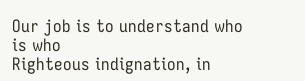Our job is to understand who is who
Righteous indignation, in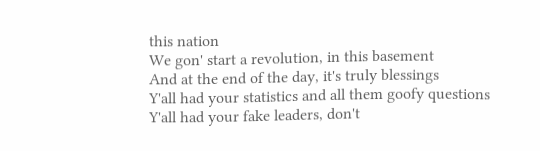this nation
We gon' start a revolution, in this basement
And at the end of the day, it's truly blessings
Y'all had your statistics and all them goofy questions
Y'all had your fake leaders, don't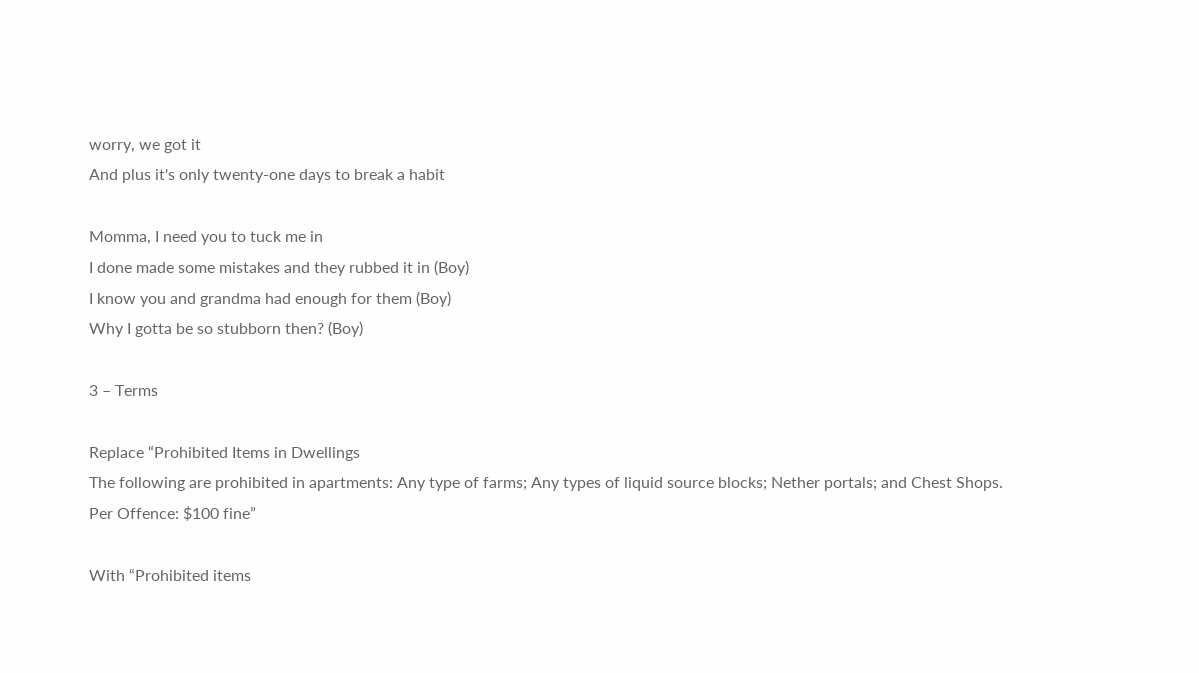worry, we got it
And plus it's only twenty-one days to break a habit

Momma, I need you to tuck me in
I done made some mistakes and they rubbed it in (Boy)
I know you and grandma had enough for them (Boy)
Why I gotta be so stubborn then? (Boy)

3 – Terms

Replace “Prohibited Items in Dwellings
The following are prohibited in apartments: Any type of farms; Any types of liquid source blocks; Nether portals; and Chest Shops.
Per Offence: $100 fine”

With “Prohibited items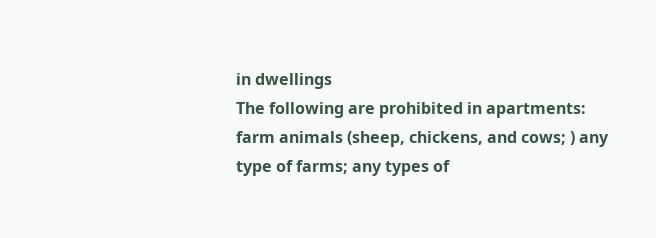in dwellings
The following are prohibited in apartments: farm animals (sheep, chickens, and cows; ) any type of farms; any types of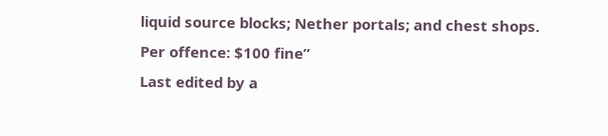liquid source blocks; Nether portals; and chest shops.
Per offence: $100 fine”
Last edited by a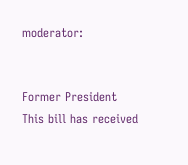moderator:


Former President
This bill has received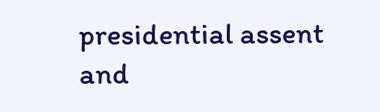presidential assent and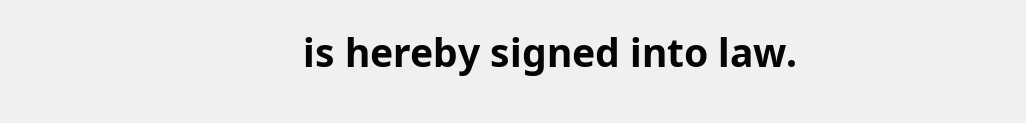is hereby signed into law.